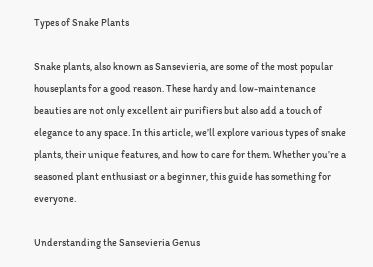Types of Snake Plants

Snake plants, also known as Sansevieria, are some of the most popular houseplants for a good reason. These hardy and low-maintenance beauties are not only excellent air purifiers but also add a touch of elegance to any space. In this article, we’ll explore various types of snake plants, their unique features, and how to care for them. Whether you’re a seasoned plant enthusiast or a beginner, this guide has something for everyone.

Understanding the Sansevieria Genus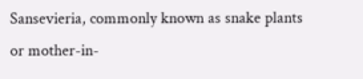Sansevieria, commonly known as snake plants or mother-in-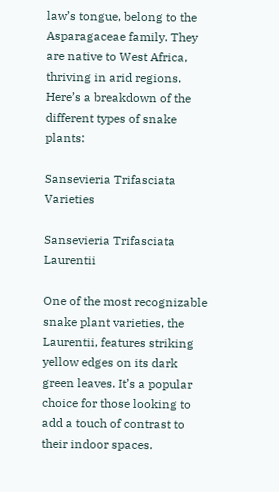law’s tongue, belong to the Asparagaceae family. They are native to West Africa, thriving in arid regions. Here’s a breakdown of the different types of snake plants:

Sansevieria Trifasciata Varieties

Sansevieria Trifasciata Laurentii

One of the most recognizable snake plant varieties, the Laurentii, features striking yellow edges on its dark green leaves. It’s a popular choice for those looking to add a touch of contrast to their indoor spaces.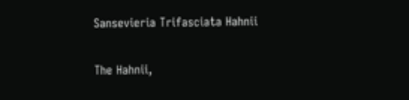Sansevieria Trifasciata Hahnii

The Hahnii,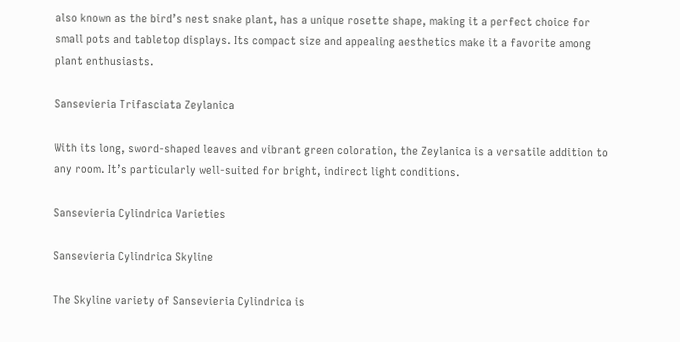also known as the bird’s nest snake plant, has a unique rosette shape, making it a perfect choice for small pots and tabletop displays. Its compact size and appealing aesthetics make it a favorite among plant enthusiasts.

Sansevieria Trifasciata Zeylanica

With its long, sword-shaped leaves and vibrant green coloration, the Zeylanica is a versatile addition to any room. It’s particularly well-suited for bright, indirect light conditions.

Sansevieria Cylindrica Varieties

Sansevieria Cylindrica Skyline

The Skyline variety of Sansevieria Cylindrica is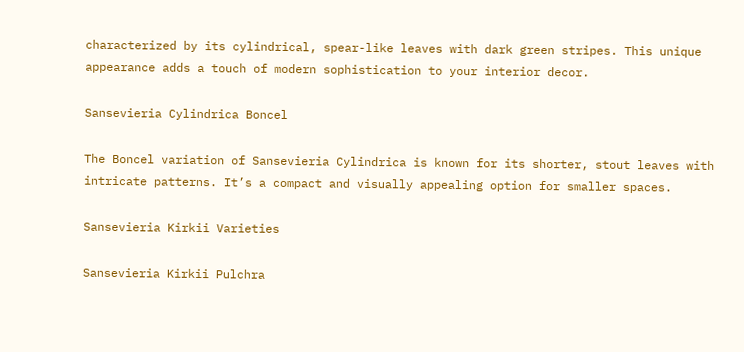characterized by its cylindrical, spear-like leaves with dark green stripes. This unique appearance adds a touch of modern sophistication to your interior decor.

Sansevieria Cylindrica Boncel

The Boncel variation of Sansevieria Cylindrica is known for its shorter, stout leaves with intricate patterns. It’s a compact and visually appealing option for smaller spaces.

Sansevieria Kirkii Varieties

Sansevieria Kirkii Pulchra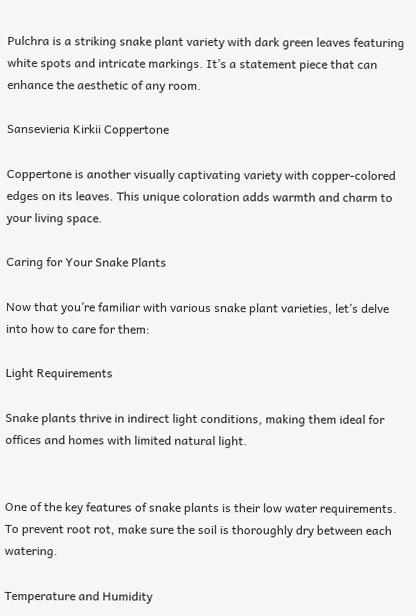Pulchra is a striking snake plant variety with dark green leaves featuring white spots and intricate markings. It’s a statement piece that can enhance the aesthetic of any room.

Sansevieria Kirkii Coppertone

Coppertone is another visually captivating variety with copper-colored edges on its leaves. This unique coloration adds warmth and charm to your living space.

Caring for Your Snake Plants

Now that you’re familiar with various snake plant varieties, let’s delve into how to care for them:

Light Requirements

Snake plants thrive in indirect light conditions, making them ideal for offices and homes with limited natural light.


One of the key features of snake plants is their low water requirements. To prevent root rot, make sure the soil is thoroughly dry between each watering.

Temperature and Humidity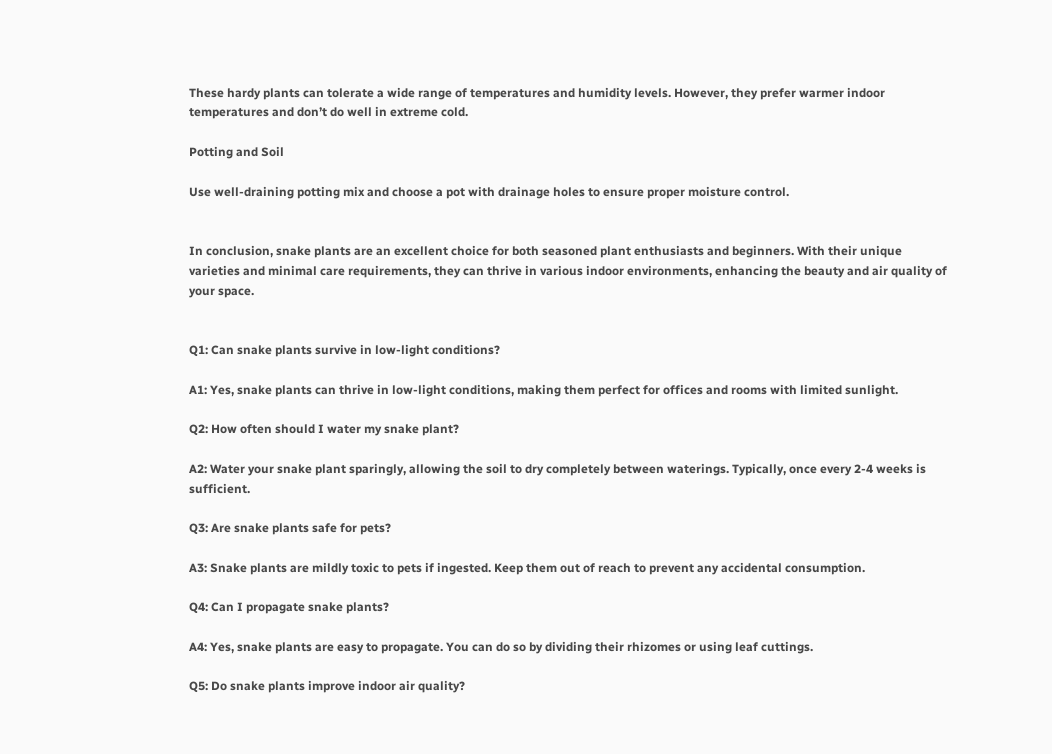These hardy plants can tolerate a wide range of temperatures and humidity levels. However, they prefer warmer indoor temperatures and don’t do well in extreme cold.

Potting and Soil

Use well-draining potting mix and choose a pot with drainage holes to ensure proper moisture control.


In conclusion, snake plants are an excellent choice for both seasoned plant enthusiasts and beginners. With their unique varieties and minimal care requirements, they can thrive in various indoor environments, enhancing the beauty and air quality of your space.


Q1: Can snake plants survive in low-light conditions?

A1: Yes, snake plants can thrive in low-light conditions, making them perfect for offices and rooms with limited sunlight.

Q2: How often should I water my snake plant?

A2: Water your snake plant sparingly, allowing the soil to dry completely between waterings. Typically, once every 2-4 weeks is sufficient.

Q3: Are snake plants safe for pets?

A3: Snake plants are mildly toxic to pets if ingested. Keep them out of reach to prevent any accidental consumption.

Q4: Can I propagate snake plants?

A4: Yes, snake plants are easy to propagate. You can do so by dividing their rhizomes or using leaf cuttings.

Q5: Do snake plants improve indoor air quality?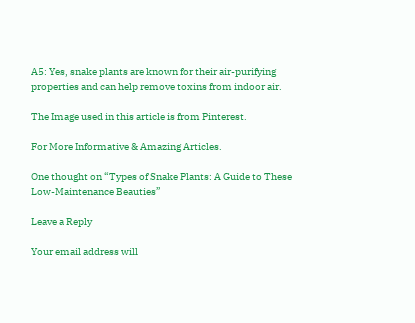A5: Yes, snake plants are known for their air-purifying properties and can help remove toxins from indoor air.

The Image used in this article is from Pinterest.

For More Informative & Amazing Articles.

One thought on “Types of Snake Plants: A Guide to These Low-Maintenance Beauties”

Leave a Reply

Your email address will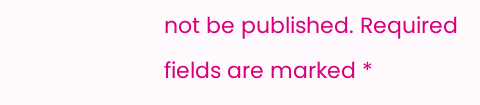not be published. Required fields are marked *